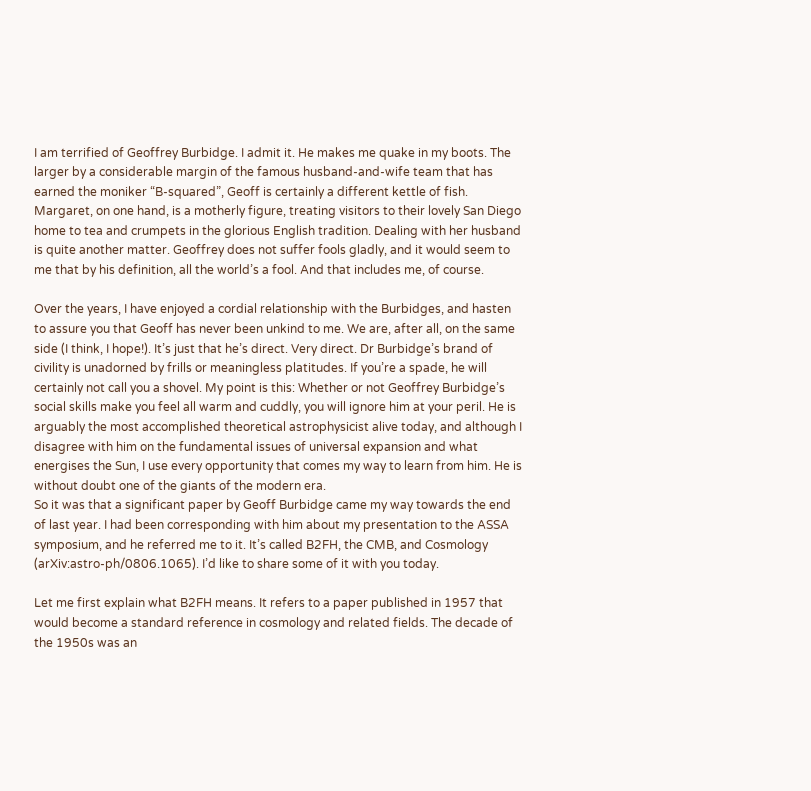I am terrified of Geoffrey Burbidge. I admit it. He makes me quake in my boots. The larger by a considerable margin of the famous husband-and-wife team that has earned the moniker “B-squared”, Geoff is certainly a different kettle of fish. Margaret, on one hand, is a motherly figure, treating visitors to their lovely San Diego home to tea and crumpets in the glorious English tradition. Dealing with her husband is quite another matter. Geoffrey does not suffer fools gladly, and it would seem to me that by his definition, all the world’s a fool. And that includes me, of course.

Over the years, I have enjoyed a cordial relationship with the Burbidges, and hasten to assure you that Geoff has never been unkind to me. We are, after all, on the same side (I think, I hope!). It’s just that he’s direct. Very direct. Dr Burbidge’s brand of civility is unadorned by frills or meaningless platitudes. If you’re a spade, he will certainly not call you a shovel. My point is this: Whether or not Geoffrey Burbidge’s social skills make you feel all warm and cuddly, you will ignore him at your peril. He is arguably the most accomplished theoretical astrophysicist alive today, and although I disagree with him on the fundamental issues of universal expansion and what energises the Sun, I use every opportunity that comes my way to learn from him. He is without doubt one of the giants of the modern era.
So it was that a significant paper by Geoff Burbidge came my way towards the end of last year. I had been corresponding with him about my presentation to the ASSA symposium, and he referred me to it. It’s called B2FH, the CMB, and Cosmology (arXiv:astro-ph/0806.1065). I’d like to share some of it with you today.

Let me first explain what B2FH means. It refers to a paper published in 1957 that would become a standard reference in cosmology and related fields. The decade of the 1950s was an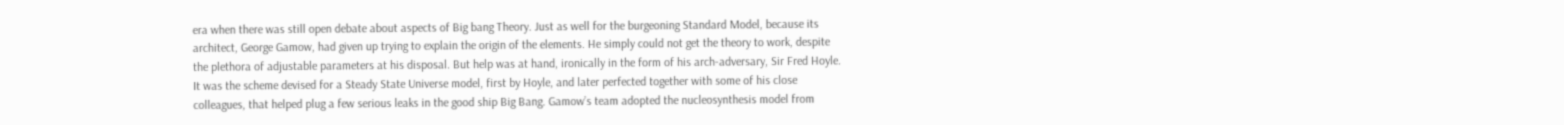era when there was still open debate about aspects of Big bang Theory. Just as well for the burgeoning Standard Model, because its architect, George Gamow, had given up trying to explain the origin of the elements. He simply could not get the theory to work, despite the plethora of adjustable parameters at his disposal. But help was at hand, ironically in the form of his arch-adversary, Sir Fred Hoyle. It was the scheme devised for a Steady State Universe model, first by Hoyle, and later perfected together with some of his close colleagues, that helped plug a few serious leaks in the good ship Big Bang. Gamow’s team adopted the nucleosynthesis model from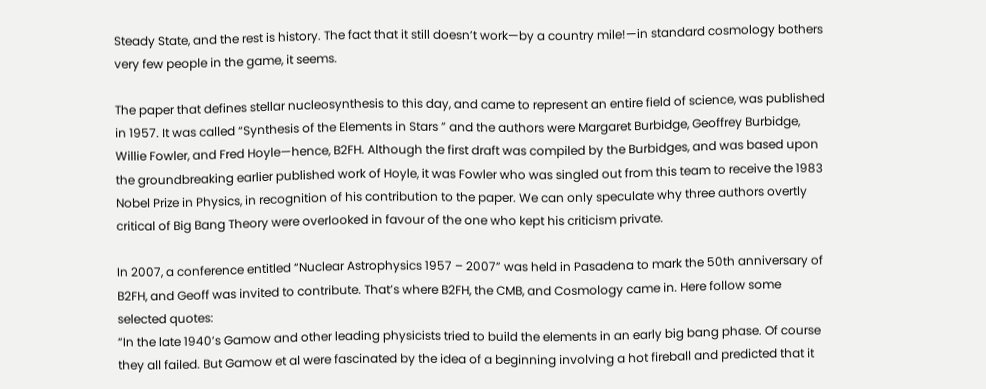Steady State, and the rest is history. The fact that it still doesn’t work—by a country mile!—in standard cosmology bothers very few people in the game, it seems.

The paper that defines stellar nucleosynthesis to this day, and came to represent an entire field of science, was published in 1957. It was called “Synthesis of the Elements in Stars ” and the authors were Margaret Burbidge, Geoffrey Burbidge, Willie Fowler, and Fred Hoyle—hence, B2FH. Although the first draft was compiled by the Burbidges, and was based upon the groundbreaking earlier published work of Hoyle, it was Fowler who was singled out from this team to receive the 1983 Nobel Prize in Physics, in recognition of his contribution to the paper. We can only speculate why three authors overtly critical of Big Bang Theory were overlooked in favour of the one who kept his criticism private.

In 2007, a conference entitled “Nuclear Astrophysics 1957 – 2007” was held in Pasadena to mark the 50th anniversary of B2FH, and Geoff was invited to contribute. That’s where B2FH, the CMB, and Cosmology came in. Here follow some selected quotes:
“In the late 1940’s Gamow and other leading physicists tried to build the elements in an early big bang phase. Of course they all failed. But Gamow et al were fascinated by the idea of a beginning involving a hot fireball and predicted that it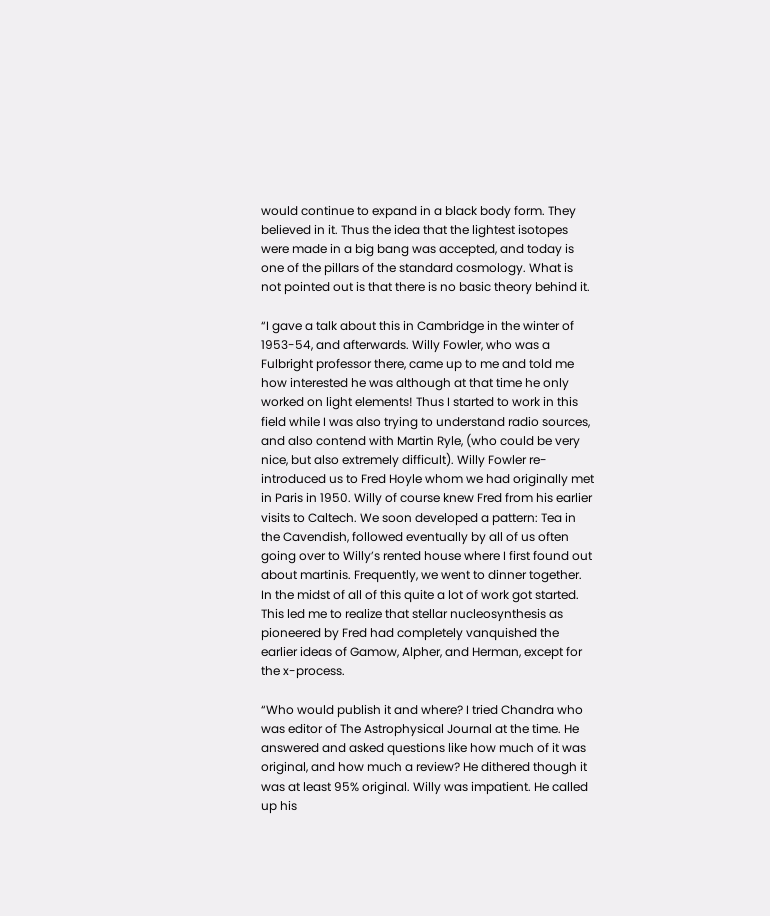would continue to expand in a black body form. They believed in it. Thus the idea that the lightest isotopes were made in a big bang was accepted, and today is one of the pillars of the standard cosmology. What is not pointed out is that there is no basic theory behind it.

“I gave a talk about this in Cambridge in the winter of 1953-54, and afterwards. Willy Fowler, who was a Fulbright professor there, came up to me and told me how interested he was although at that time he only worked on light elements! Thus I started to work in this field while I was also trying to understand radio sources, and also contend with Martin Ryle, (who could be very nice, but also extremely difficult). Willy Fowler re-introduced us to Fred Hoyle whom we had originally met in Paris in 1950. Willy of course knew Fred from his earlier visits to Caltech. We soon developed a pattern: Tea in the Cavendish, followed eventually by all of us often going over to Willy’s rented house where I first found out about martinis. Frequently, we went to dinner together. In the midst of all of this quite a lot of work got started. This led me to realize that stellar nucleosynthesis as pioneered by Fred had completely vanquished the earlier ideas of Gamow, Alpher, and Herman, except for the x-process.

“Who would publish it and where? I tried Chandra who was editor of The Astrophysical Journal at the time. He answered and asked questions like how much of it was original, and how much a review? He dithered though it was at least 95% original. Willy was impatient. He called up his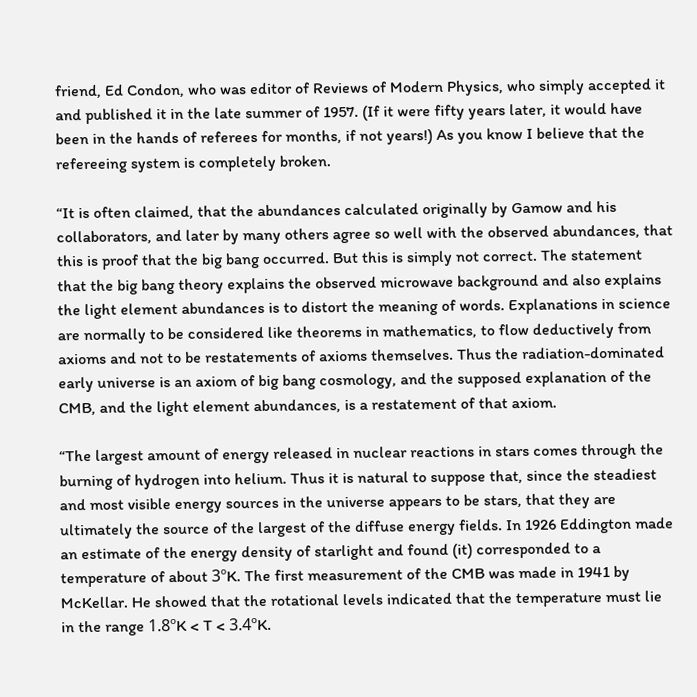friend, Ed Condon, who was editor of Reviews of Modern Physics, who simply accepted it and published it in the late summer of 1957. (If it were fifty years later, it would have been in the hands of referees for months, if not years!) As you know I believe that the refereeing system is completely broken.

“It is often claimed, that the abundances calculated originally by Gamow and his collaborators, and later by many others agree so well with the observed abundances, that this is proof that the big bang occurred. But this is simply not correct. The statement that the big bang theory explains the observed microwave background and also explains the light element abundances is to distort the meaning of words. Explanations in science are normally to be considered like theorems in mathematics, to flow deductively from axioms and not to be restatements of axioms themselves. Thus the radiation-dominated early universe is an axiom of big bang cosmology, and the supposed explanation of the CMB, and the light element abundances, is a restatement of that axiom.

“The largest amount of energy released in nuclear reactions in stars comes through the burning of hydrogen into helium. Thus it is natural to suppose that, since the steadiest and most visible energy sources in the universe appears to be stars, that they are ultimately the source of the largest of the diffuse energy fields. In 1926 Eddington made an estimate of the energy density of starlight and found (it) corresponded to a temperature of about 3ºK. The first measurement of the CMB was made in 1941 by McKellar. He showed that the rotational levels indicated that the temperature must lie in the range 1.8ºK < T < 3.4ºK.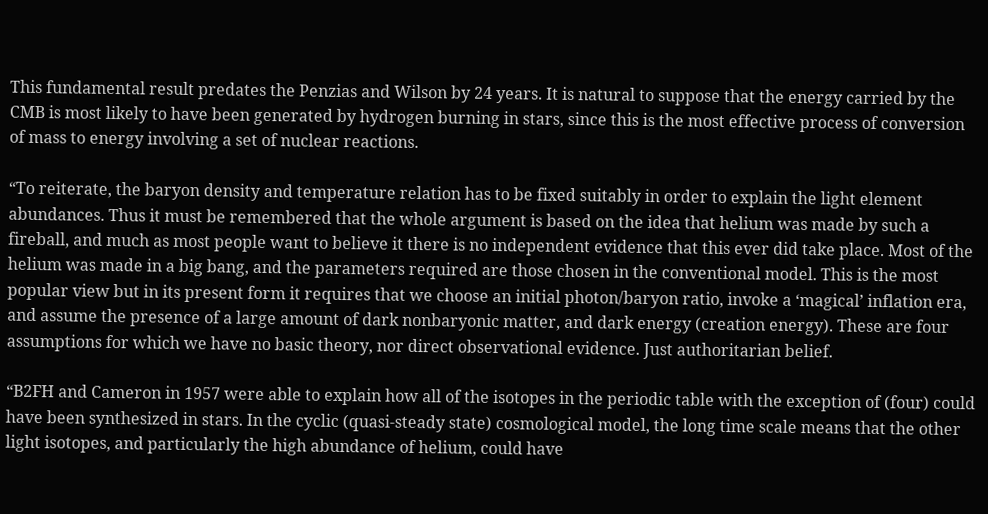This fundamental result predates the Penzias and Wilson by 24 years. It is natural to suppose that the energy carried by the CMB is most likely to have been generated by hydrogen burning in stars, since this is the most effective process of conversion of mass to energy involving a set of nuclear reactions.

“To reiterate, the baryon density and temperature relation has to be fixed suitably in order to explain the light element abundances. Thus it must be remembered that the whole argument is based on the idea that helium was made by such a fireball, and much as most people want to believe it there is no independent evidence that this ever did take place. Most of the helium was made in a big bang, and the parameters required are those chosen in the conventional model. This is the most popular view but in its present form it requires that we choose an initial photon/baryon ratio, invoke a ‘magical’ inflation era, and assume the presence of a large amount of dark nonbaryonic matter, and dark energy (creation energy). These are four assumptions for which we have no basic theory, nor direct observational evidence. Just authoritarian belief.

“B2FH and Cameron in 1957 were able to explain how all of the isotopes in the periodic table with the exception of (four) could have been synthesized in stars. In the cyclic (quasi-steady state) cosmological model, the long time scale means that the other light isotopes, and particularly the high abundance of helium, could have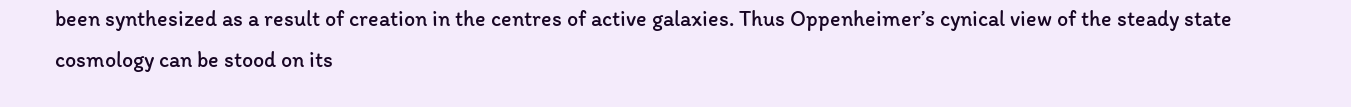been synthesized as a result of creation in the centres of active galaxies. Thus Oppenheimer’s cynical view of the steady state cosmology can be stood on its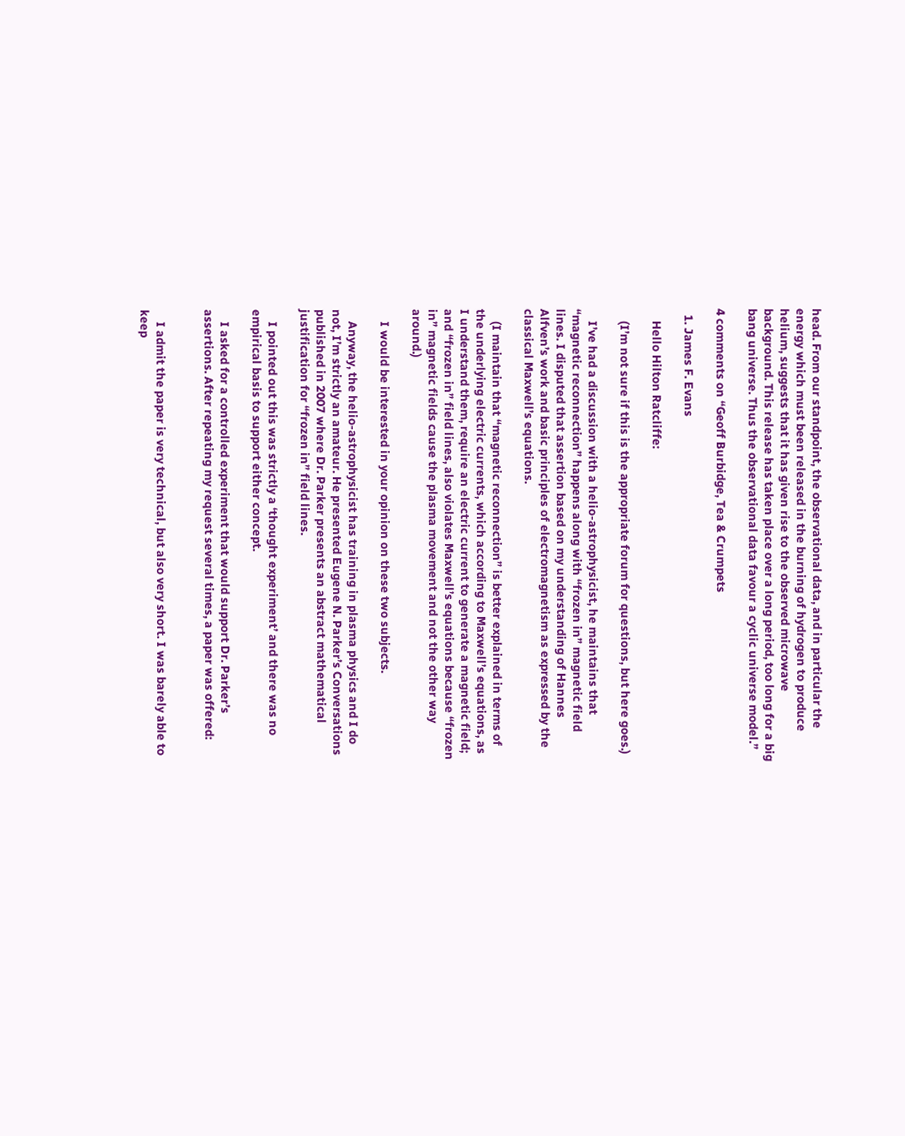head. From our standpoint, the observational data, and in particular the energy which must been released in the burning of hydrogen to produce helium, suggests that it has given rise to the observed microwave background. This release has taken place over a long period, too long for a big bang universe. Thus the observational data favour a cyclic universe model.”

4 comments on “Geoff Burbidge, Tea & Crumpets

  1. James F. Evans

    Hello Hilton Ratcliffe:

    (I’m not sure if this is the appropriate forum for questions, but here goes.)

    I’ve had a discussion with a helio-astrophysicist, he maintains that “magnetic reconnection” happens along with “frozen in” magnetic field lines. I disputed that assertion based on my understanding of Hannes Alfven’s work and basic principles of electromagnetism as expressed by the classical Maxwell’s equations.

    (I maintain that “magnetic reconnection” is better explained in terms of the underlying electric currents, which according to Maxwell’s equations, as I understand them, require an electric current to generate a magnetic field; and “frozen in” field lines, also violates Maxwell’s equations because “frozen in” magnetic fields cause the plasma movement and not the other way around.)

    I would be interested in your opinion on these two subjects.

    Anyway, the helio-astrophysicist has training in plasma physics and I do not, I’m strictly an amateur. He presented Eugene N. Parker’s Conversations published in 2007 where Dr. Parker presents an abstract mathematical justification for “frozen in” field lines.

    I pointed out this was strictly a ‘thought experiment’ and there was no empirical basis to support either concept.

    I asked for a controlled experiment that would support Dr. Parker’s assertions. After repeating my request several times, a paper was offered:


    I admit the paper is very technical, but also very short. I was barely able to keep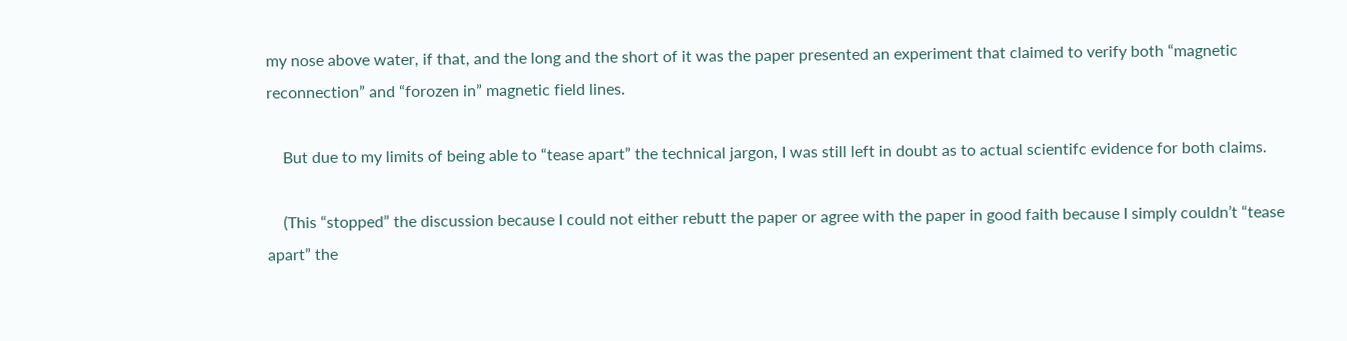my nose above water, if that, and the long and the short of it was the paper presented an experiment that claimed to verify both “magnetic reconnection” and “forozen in” magnetic field lines.

    But due to my limits of being able to “tease apart” the technical jargon, I was still left in doubt as to actual scientifc evidence for both claims.

    (This “stopped” the discussion because I could not either rebutt the paper or agree with the paper in good faith because I simply couldn’t “tease apart” the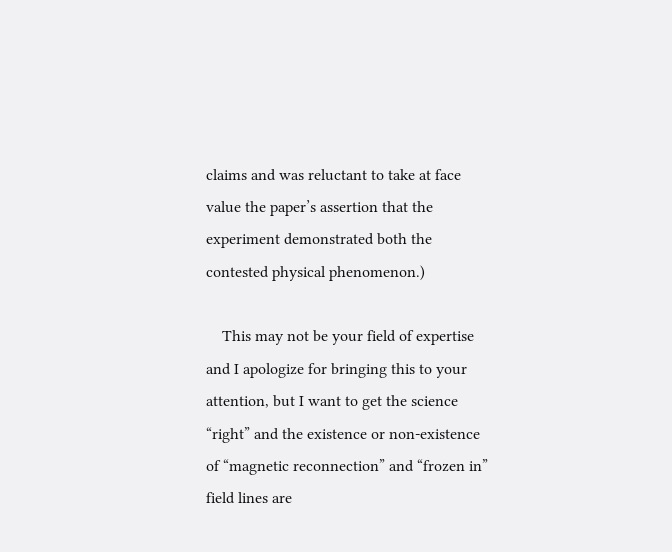claims and was reluctant to take at face value the paper’s assertion that the experiment demonstrated both the contested physical phenomenon.)

    This may not be your field of expertise and I apologize for bringing this to your attention, but I want to get the science “right” and the existence or non-existence of “magnetic reconnection” and “frozen in” field lines are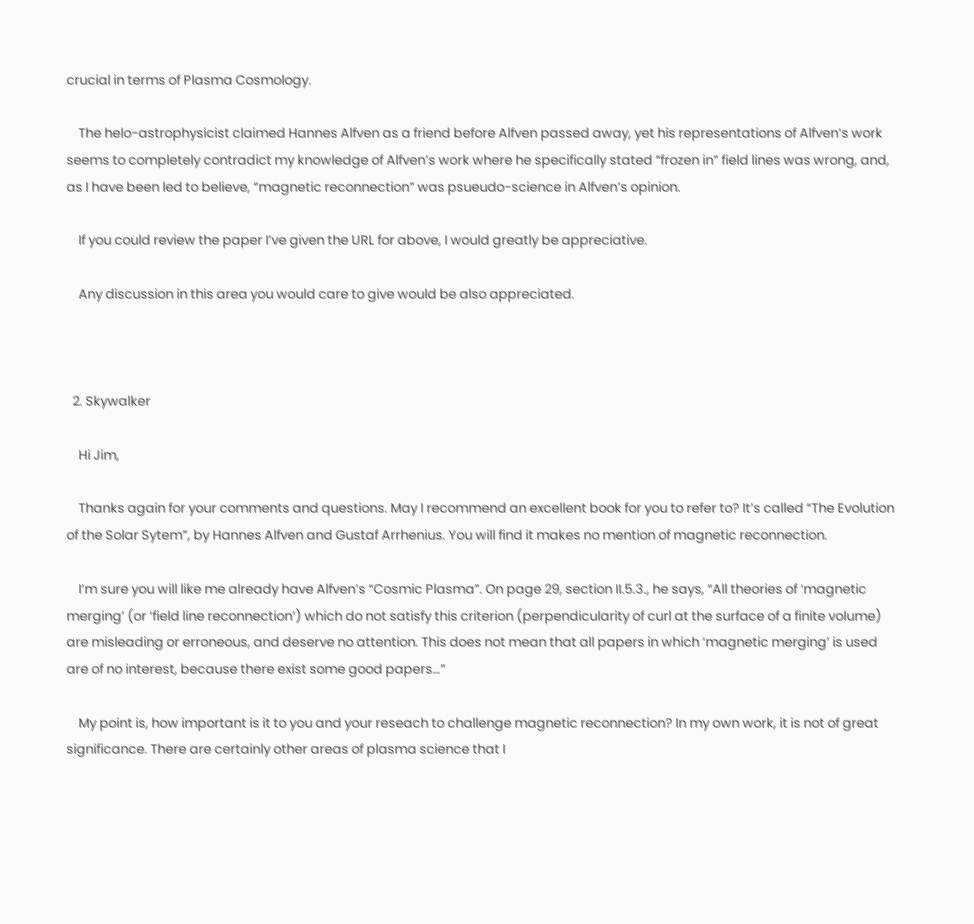crucial in terms of Plasma Cosmology.

    The helo-astrophysicist claimed Hannes Alfven as a friend before Alfven passed away, yet his representations of Alfven’s work seems to completely contradict my knowledge of Alfven’s work where he specifically stated “frozen in” field lines was wrong, and, as I have been led to believe, “magnetic reconnection” was psueudo-science in Alfven’s opinion.

    If you could review the paper I’ve given the URL for above, I would greatly be appreciative.

    Any discussion in this area you would care to give would be also appreciated.



  2. Skywalker

    Hi Jim,

    Thanks again for your comments and questions. May I recommend an excellent book for you to refer to? It’s called “The Evolution of the Solar Sytem”, by Hannes Alfven and Gustaf Arrhenius. You will find it makes no mention of magnetic reconnection.

    I’m sure you will like me already have Alfven’s “Cosmic Plasma”. On page 29, section II.5.3., he says, “All theories of ‘magnetic merging’ (or ‘field line reconnection’) which do not satisfy this criterion (perpendicularity of curl at the surface of a finite volume) are misleading or erroneous, and deserve no attention. This does not mean that all papers in which ‘magnetic merging’ is used are of no interest, because there exist some good papers…”

    My point is, how important is it to you and your reseach to challenge magnetic reconnection? In my own work, it is not of great significance. There are certainly other areas of plasma science that I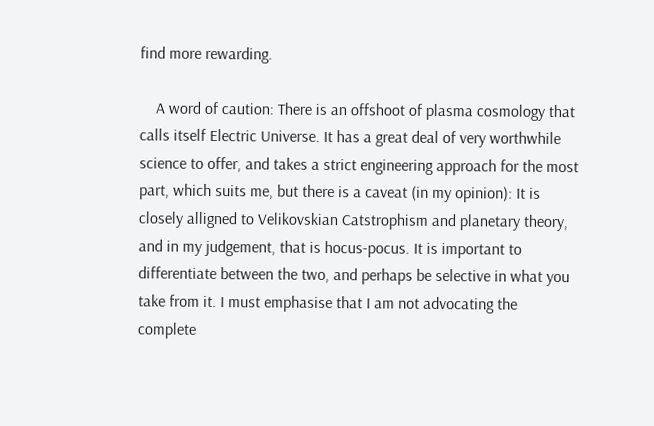find more rewarding.

    A word of caution: There is an offshoot of plasma cosmology that calls itself Electric Universe. It has a great deal of very worthwhile science to offer, and takes a strict engineering approach for the most part, which suits me, but there is a caveat (in my opinion): It is closely alligned to Velikovskian Catstrophism and planetary theory, and in my judgement, that is hocus-pocus. It is important to differentiate between the two, and perhaps be selective in what you take from it. I must emphasise that I am not advocating the complete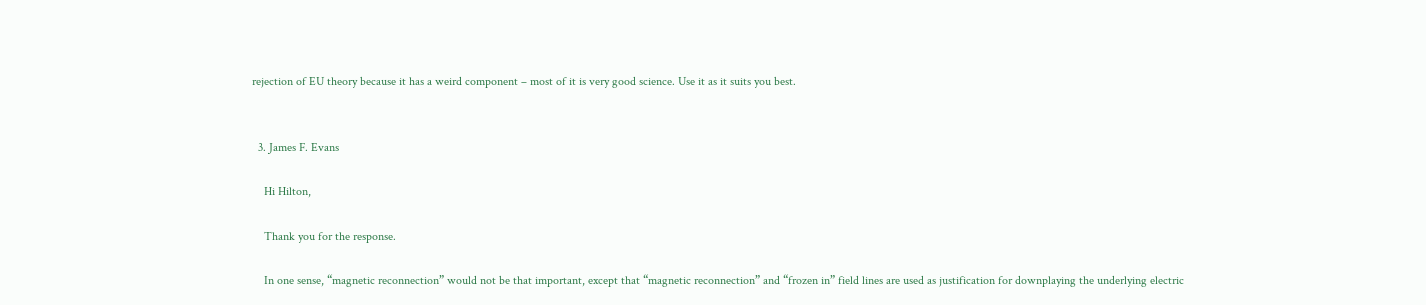rejection of EU theory because it has a weird component – most of it is very good science. Use it as it suits you best.


  3. James F. Evans

    Hi Hilton,

    Thank you for the response.

    In one sense, “magnetic reconnection” would not be that important, except that “magnetic reconnection” and “frozen in” field lines are used as justification for downplaying the underlying electric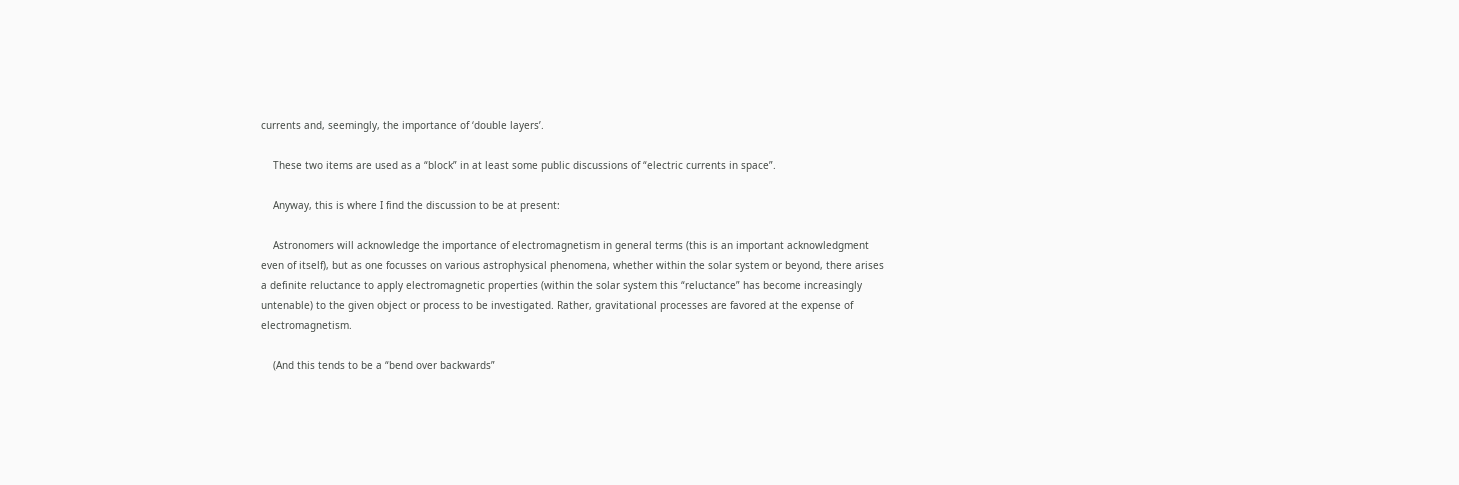currents and, seemingly, the importance of ‘double layers’.

    These two items are used as a “block” in at least some public discussions of “electric currents in space”.

    Anyway, this is where I find the discussion to be at present:

    Astronomers will acknowledge the importance of electromagnetism in general terms (this is an important acknowledgment even of itself), but as one focusses on various astrophysical phenomena, whether within the solar system or beyond, there arises a definite reluctance to apply electromagnetic properties (within the solar system this “reluctance” has become increasingly untenable) to the given object or process to be investigated. Rather, gravitational processes are favored at the expense of electromagnetism.

    (And this tends to be a “bend over backwards”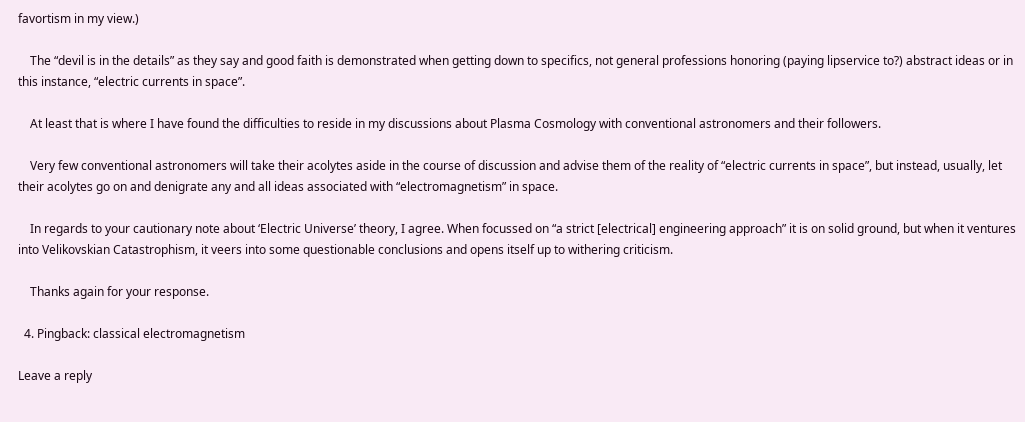favortism in my view.)

    The “devil is in the details” as they say and good faith is demonstrated when getting down to specifics, not general professions honoring (paying lipservice to?) abstract ideas or in this instance, “electric currents in space”.

    At least that is where I have found the difficulties to reside in my discussions about Plasma Cosmology with conventional astronomers and their followers.

    Very few conventional astronomers will take their acolytes aside in the course of discussion and advise them of the reality of “electric currents in space”, but instead, usually, let their acolytes go on and denigrate any and all ideas associated with “electromagnetism” in space.

    In regards to your cautionary note about ‘Electric Universe’ theory, I agree. When focussed on “a strict [electrical] engineering approach” it is on solid ground, but when it ventures into Velikovskian Catastrophism, it veers into some questionable conclusions and opens itself up to withering criticism.

    Thanks again for your response.

  4. Pingback: classical electromagnetism

Leave a reply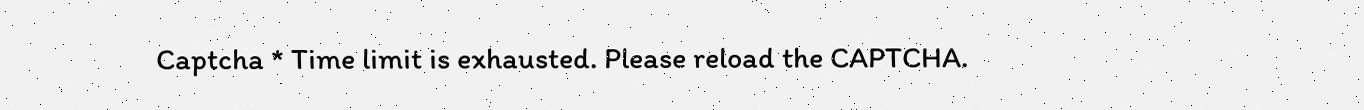Captcha * Time limit is exhausted. Please reload the CAPTCHA.